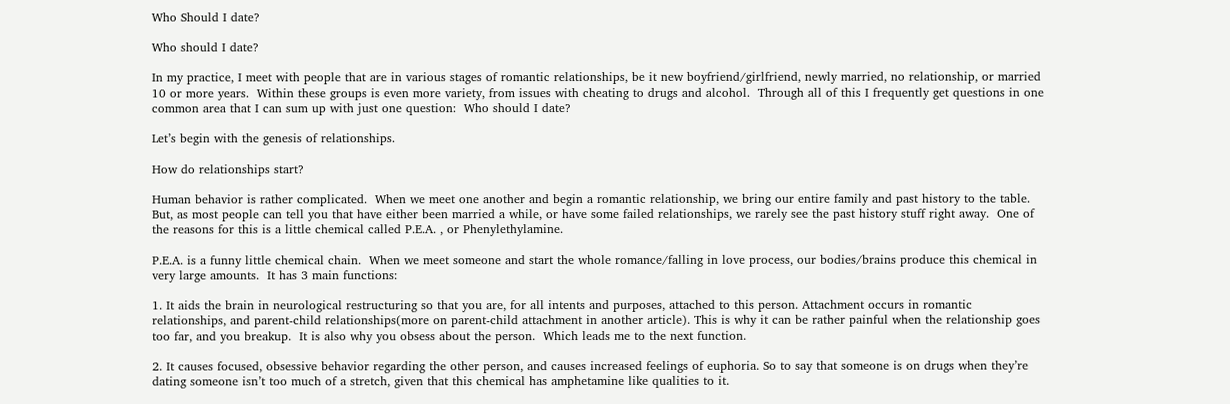Who Should I date?

Who should I date?

In my practice, I meet with people that are in various stages of romantic relationships, be it new boyfriend/girlfriend, newly married, no relationship, or married 10 or more years.  Within these groups is even more variety, from issues with cheating to drugs and alcohol.  Through all of this I frequently get questions in one common area that I can sum up with just one question:  Who should I date?

Let’s begin with the genesis of relationships.

How do relationships start?

Human behavior is rather complicated.  When we meet one another and begin a romantic relationship, we bring our entire family and past history to the table.  But, as most people can tell you that have either been married a while, or have some failed relationships, we rarely see the past history stuff right away.  One of the reasons for this is a little chemical called P.E.A. , or Phenylethylamine.

P.E.A. is a funny little chemical chain.  When we meet someone and start the whole romance/falling in love process, our bodies/brains produce this chemical in very large amounts.  It has 3 main functions:

1. It aids the brain in neurological restructuring so that you are, for all intents and purposes, attached to this person. Attachment occurs in romantic relationships, and parent-child relationships(more on parent-child attachment in another article). This is why it can be rather painful when the relationship goes too far, and you breakup.  It is also why you obsess about the person.  Which leads me to the next function.

2. It causes focused, obsessive behavior regarding the other person, and causes increased feelings of euphoria. So to say that someone is on drugs when they’re dating someone isn’t too much of a stretch, given that this chemical has amphetamine like qualities to it.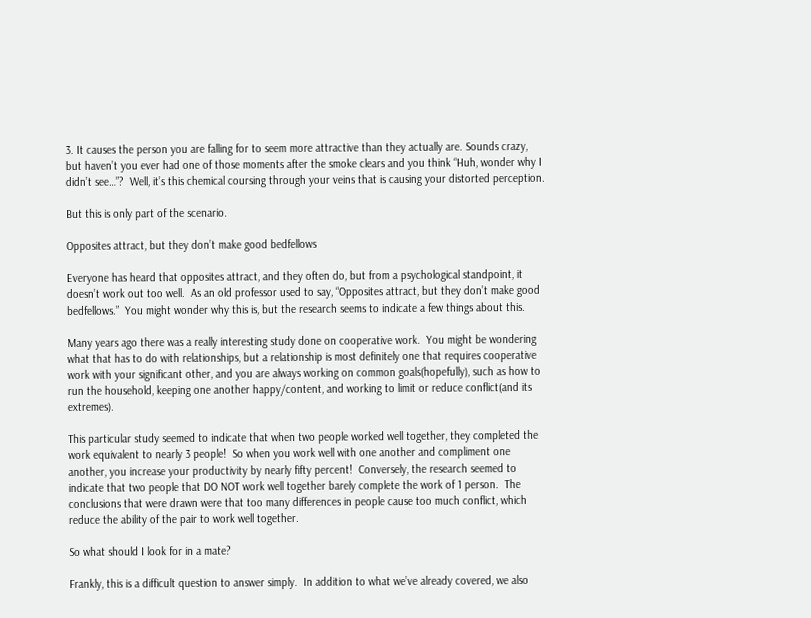3. It causes the person you are falling for to seem more attractive than they actually are. Sounds crazy, but haven’t you ever had one of those moments after the smoke clears and you think “Huh, wonder why I didn’t see…”?  Well, it’s this chemical coursing through your veins that is causing your distorted perception.

But this is only part of the scenario.

Opposites attract, but they don’t make good bedfellows

Everyone has heard that opposites attract, and they often do, but from a psychological standpoint, it doesn’t work out too well.  As an old professor used to say, “Opposites attract, but they don’t make good bedfellows.”  You might wonder why this is, but the research seems to indicate a few things about this.

Many years ago there was a really interesting study done on cooperative work.  You might be wondering what that has to do with relationships, but a relationship is most definitely one that requires cooperative work with your significant other, and you are always working on common goals(hopefully), such as how to run the household, keeping one another happy/content, and working to limit or reduce conflict(and its extremes).

This particular study seemed to indicate that when two people worked well together, they completed the work equivalent to nearly 3 people!  So when you work well with one another and compliment one another, you increase your productivity by nearly fifty percent!  Conversely, the research seemed to indicate that two people that DO NOT work well together barely complete the work of 1 person.  The conclusions that were drawn were that too many differences in people cause too much conflict, which reduce the ability of the pair to work well together.

So what should I look for in a mate?

Frankly, this is a difficult question to answer simply.  In addition to what we’ve already covered, we also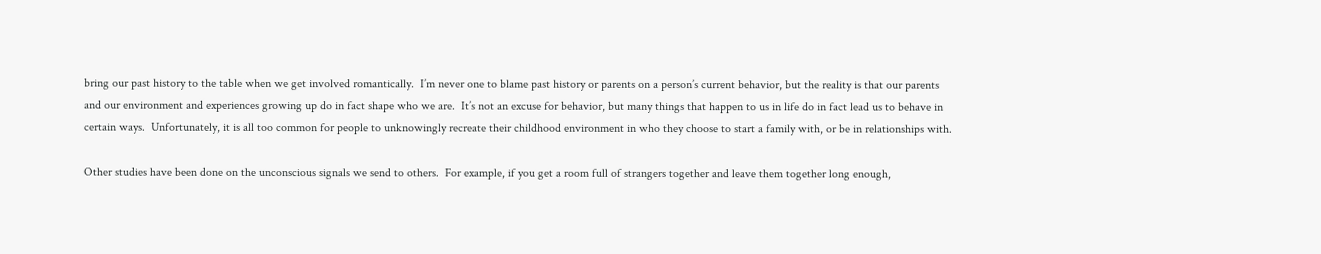bring our past history to the table when we get involved romantically.  I’m never one to blame past history or parents on a person’s current behavior, but the reality is that our parents and our environment and experiences growing up do in fact shape who we are.  It’s not an excuse for behavior, but many things that happen to us in life do in fact lead us to behave in certain ways.  Unfortunately, it is all too common for people to unknowingly recreate their childhood environment in who they choose to start a family with, or be in relationships with.

Other studies have been done on the unconscious signals we send to others.  For example, if you get a room full of strangers together and leave them together long enough,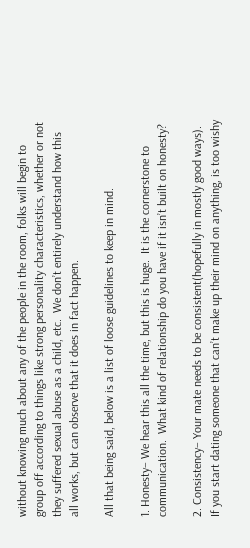without knowing much about any of the people in the room, folks will begin to group off according to things like strong personality characteristics, whether or not they suffered sexual abuse as a child, etc.  We don’t entirely understand how this all works, but can observe that it does in fact happen.

All that being said, below is a list of loose guidelines to keep in mind.

1. Honesty– We hear this all the time, but this is huge.  It is the cornerstone to communication.  What kind of relationship do you have if it isn’t built on honesty?

2. Consistency– Your mate needs to be consistent(hopefully in mostly good ways).  If you start dating someone that can’t make up their mind on anything, is too wishy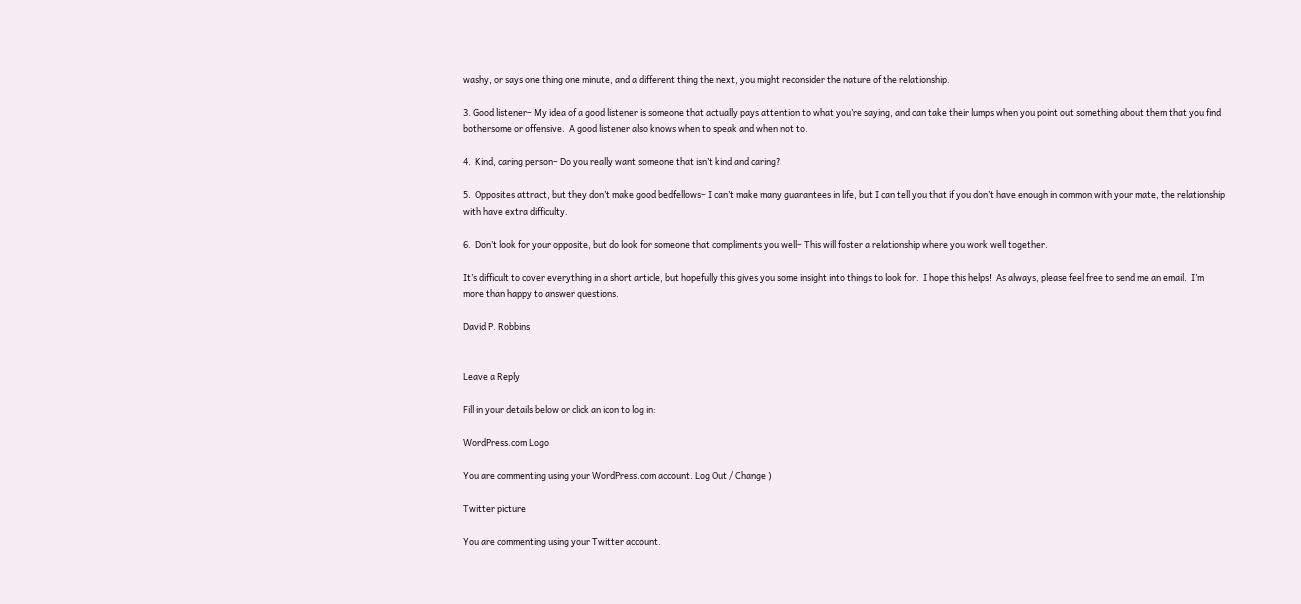washy, or says one thing one minute, and a different thing the next, you might reconsider the nature of the relationship.

3. Good listener– My idea of a good listener is someone that actually pays attention to what you’re saying, and can take their lumps when you point out something about them that you find bothersome or offensive.  A good listener also knows when to speak and when not to.

4.  Kind, caring person– Do you really want someone that isn’t kind and caring?

5.  Opposites attract, but they don’t make good bedfellows– I can’t make many guarantees in life, but I can tell you that if you don’t have enough in common with your mate, the relationship with have extra difficulty.

6.  Don’t look for your opposite, but do look for someone that compliments you well– This will foster a relationship where you work well together.

It’s difficult to cover everything in a short article, but hopefully this gives you some insight into things to look for.  I hope this helps!  As always, please feel free to send me an email.  I’m more than happy to answer questions.

David P. Robbins


Leave a Reply

Fill in your details below or click an icon to log in:

WordPress.com Logo

You are commenting using your WordPress.com account. Log Out / Change )

Twitter picture

You are commenting using your Twitter account.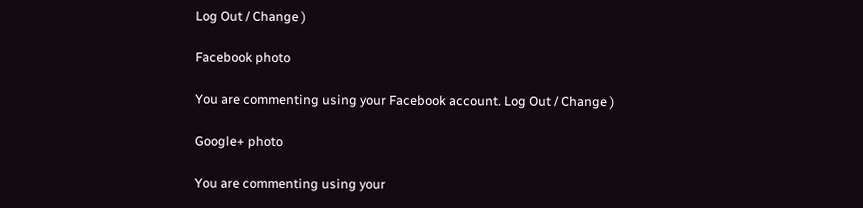Log Out / Change )

Facebook photo

You are commenting using your Facebook account. Log Out / Change )

Google+ photo

You are commenting using your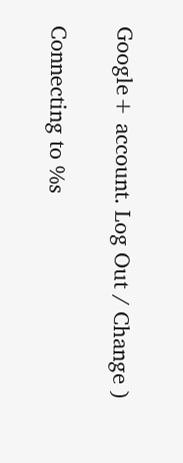Google+ account. Log Out / Change )

Connecting to %s